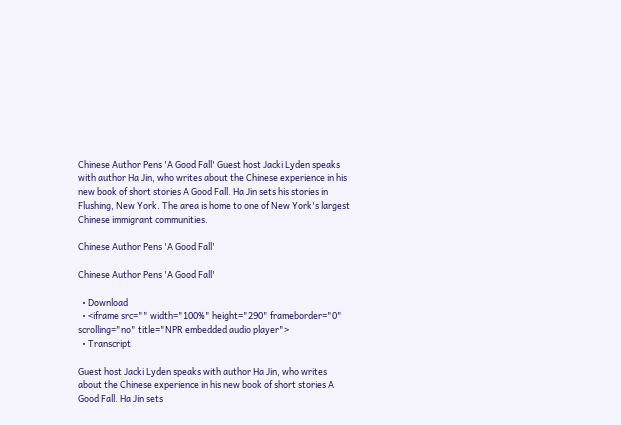Chinese Author Pens 'A Good Fall' Guest host Jacki Lyden speaks with author Ha Jin, who writes about the Chinese experience in his new book of short stories A Good Fall. Ha Jin sets his stories in Flushing, New York. The area is home to one of New York's largest Chinese immigrant communities.

Chinese Author Pens 'A Good Fall'

Chinese Author Pens 'A Good Fall'

  • Download
  • <iframe src="" width="100%" height="290" frameborder="0" scrolling="no" title="NPR embedded audio player">
  • Transcript

Guest host Jacki Lyden speaks with author Ha Jin, who writes about the Chinese experience in his new book of short stories A Good Fall. Ha Jin sets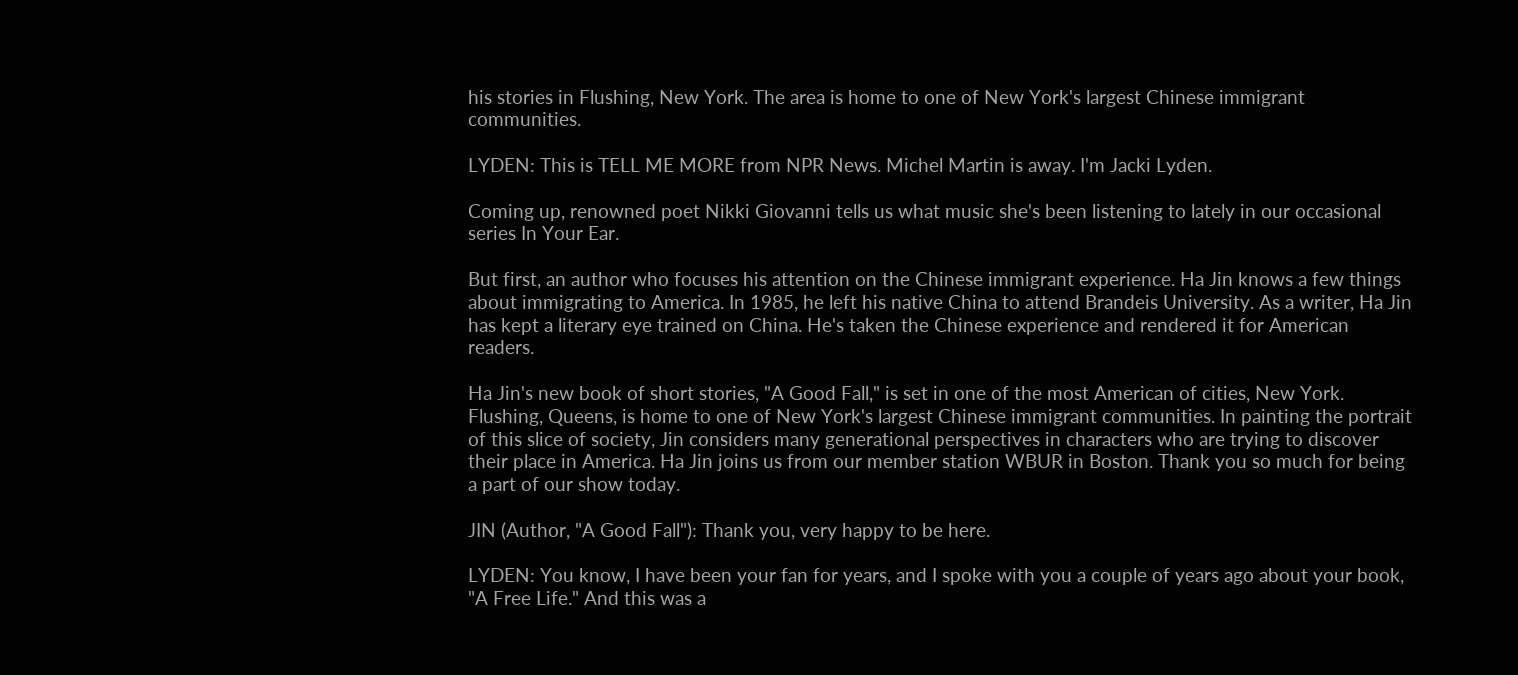his stories in Flushing, New York. The area is home to one of New York's largest Chinese immigrant communities.

LYDEN: This is TELL ME MORE from NPR News. Michel Martin is away. I'm Jacki Lyden.

Coming up, renowned poet Nikki Giovanni tells us what music she's been listening to lately in our occasional series In Your Ear.

But first, an author who focuses his attention on the Chinese immigrant experience. Ha Jin knows a few things about immigrating to America. In 1985, he left his native China to attend Brandeis University. As a writer, Ha Jin has kept a literary eye trained on China. He's taken the Chinese experience and rendered it for American readers.

Ha Jin's new book of short stories, "A Good Fall," is set in one of the most American of cities, New York. Flushing, Queens, is home to one of New York's largest Chinese immigrant communities. In painting the portrait of this slice of society, Jin considers many generational perspectives in characters who are trying to discover their place in America. Ha Jin joins us from our member station WBUR in Boston. Thank you so much for being a part of our show today.

JIN (Author, "A Good Fall"): Thank you, very happy to be here.

LYDEN: You know, I have been your fan for years, and I spoke with you a couple of years ago about your book, "A Free Life." And this was a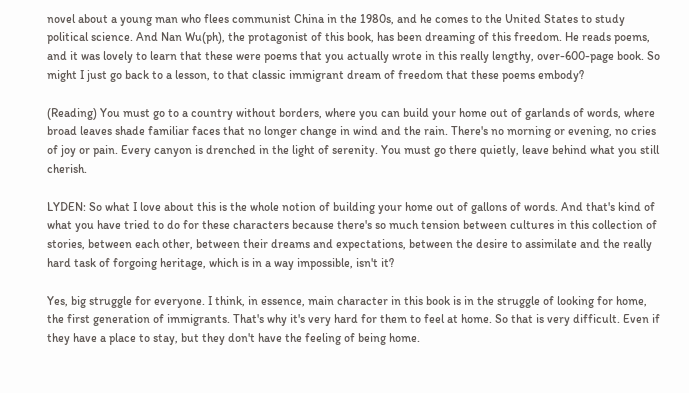novel about a young man who flees communist China in the 1980s, and he comes to the United States to study political science. And Nan Wu(ph), the protagonist of this book, has been dreaming of this freedom. He reads poems, and it was lovely to learn that these were poems that you actually wrote in this really lengthy, over-600-page book. So might I just go back to a lesson, to that classic immigrant dream of freedom that these poems embody?

(Reading) You must go to a country without borders, where you can build your home out of garlands of words, where broad leaves shade familiar faces that no longer change in wind and the rain. There's no morning or evening, no cries of joy or pain. Every canyon is drenched in the light of serenity. You must go there quietly, leave behind what you still cherish.

LYDEN: So what I love about this is the whole notion of building your home out of gallons of words. And that's kind of what you have tried to do for these characters because there's so much tension between cultures in this collection of stories, between each other, between their dreams and expectations, between the desire to assimilate and the really hard task of forgoing heritage, which is in a way impossible, isn't it?

Yes, big struggle for everyone. I think, in essence, main character in this book is in the struggle of looking for home, the first generation of immigrants. That's why it's very hard for them to feel at home. So that is very difficult. Even if they have a place to stay, but they don't have the feeling of being home.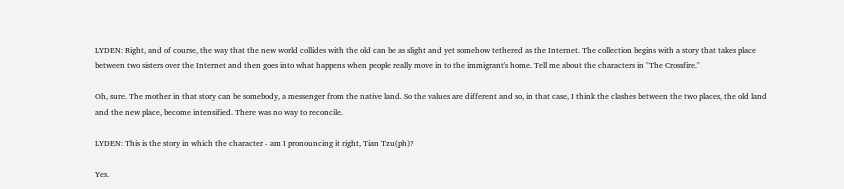LYDEN: Right, and of course, the way that the new world collides with the old can be as slight and yet somehow tethered as the Internet. The collection begins with a story that takes place between two sisters over the Internet and then goes into what happens when people really move in to the immigrant's home. Tell me about the characters in "The Crossfire."

Oh, sure. The mother in that story can be somebody, a messenger from the native land. So the values are different and so, in that case, I think the clashes between the two places, the old land and the new place, become intensified. There was no way to reconcile.

LYDEN: This is the story in which the character - am I pronouncing it right, Tian Tzu(ph)?

Yes.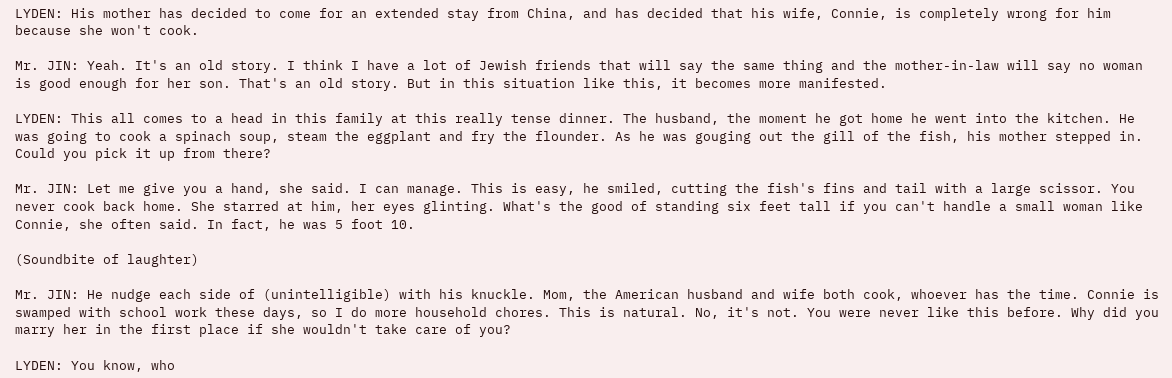LYDEN: His mother has decided to come for an extended stay from China, and has decided that his wife, Connie, is completely wrong for him because she won't cook.

Mr. JIN: Yeah. It's an old story. I think I have a lot of Jewish friends that will say the same thing and the mother-in-law will say no woman is good enough for her son. That's an old story. But in this situation like this, it becomes more manifested.

LYDEN: This all comes to a head in this family at this really tense dinner. The husband, the moment he got home he went into the kitchen. He was going to cook a spinach soup, steam the eggplant and fry the flounder. As he was gouging out the gill of the fish, his mother stepped in. Could you pick it up from there?

Mr. JIN: Let me give you a hand, she said. I can manage. This is easy, he smiled, cutting the fish's fins and tail with a large scissor. You never cook back home. She starred at him, her eyes glinting. What's the good of standing six feet tall if you can't handle a small woman like Connie, she often said. In fact, he was 5 foot 10.

(Soundbite of laughter)

Mr. JIN: He nudge each side of (unintelligible) with his knuckle. Mom, the American husband and wife both cook, whoever has the time. Connie is swamped with school work these days, so I do more household chores. This is natural. No, it's not. You were never like this before. Why did you marry her in the first place if she wouldn't take care of you?

LYDEN: You know, who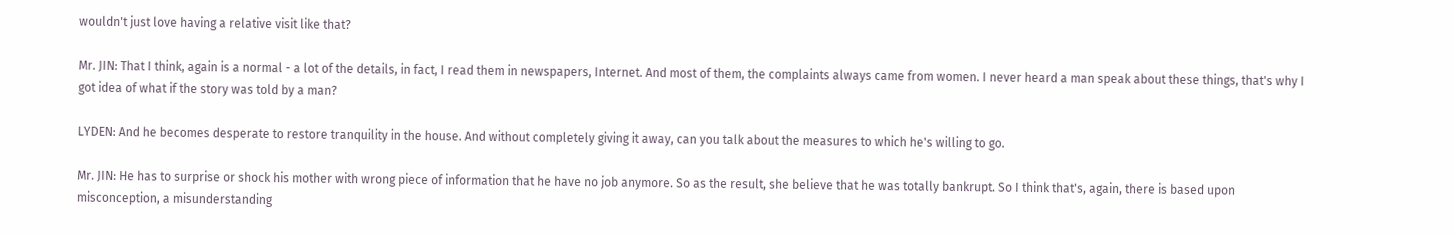wouldn't just love having a relative visit like that?

Mr. JIN: That I think, again is a normal - a lot of the details, in fact, I read them in newspapers, Internet. And most of them, the complaints always came from women. I never heard a man speak about these things, that's why I got idea of what if the story was told by a man?

LYDEN: And he becomes desperate to restore tranquility in the house. And without completely giving it away, can you talk about the measures to which he's willing to go.

Mr. JIN: He has to surprise or shock his mother with wrong piece of information that he have no job anymore. So as the result, she believe that he was totally bankrupt. So I think that's, again, there is based upon misconception, a misunderstanding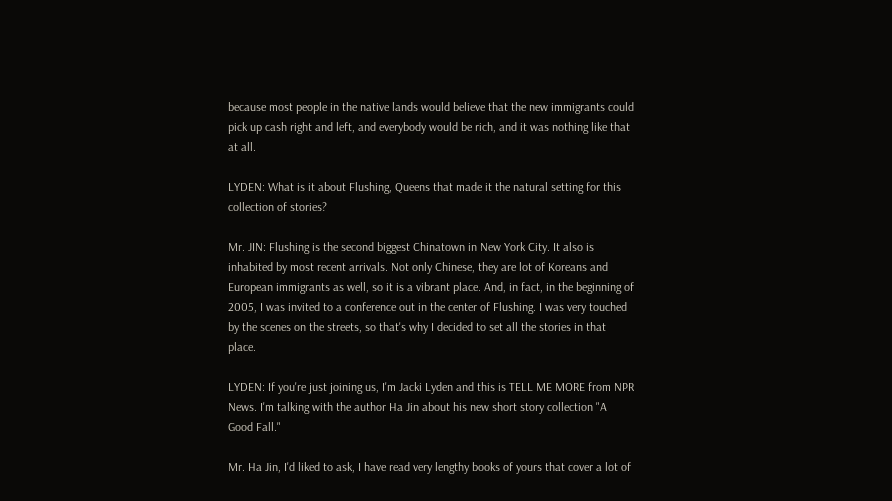because most people in the native lands would believe that the new immigrants could pick up cash right and left, and everybody would be rich, and it was nothing like that at all.

LYDEN: What is it about Flushing, Queens that made it the natural setting for this collection of stories?

Mr. JIN: Flushing is the second biggest Chinatown in New York City. It also is inhabited by most recent arrivals. Not only Chinese, they are lot of Koreans and European immigrants as well, so it is a vibrant place. And, in fact, in the beginning of 2005, I was invited to a conference out in the center of Flushing. I was very touched by the scenes on the streets, so that's why I decided to set all the stories in that place.

LYDEN: If you're just joining us, I'm Jacki Lyden and this is TELL ME MORE from NPR News. I'm talking with the author Ha Jin about his new short story collection "A Good Fall."

Mr. Ha Jin, I'd liked to ask, I have read very lengthy books of yours that cover a lot of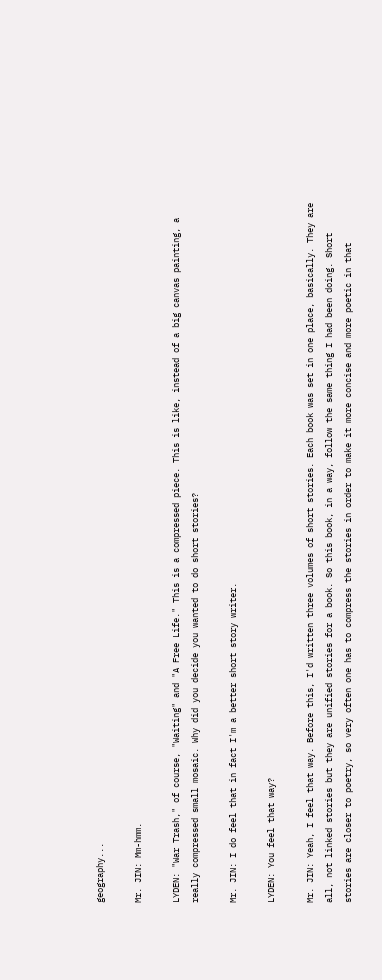geography...

Mr. JIN: Mm-hmm.

LYDEN: "War Trash," of course, "Waiting" and "A Free Life." This is a compressed piece. This is like, instead of a big canvas painting, a really compressed small mosaic. Why did you decide you wanted to do short stories?

Mr. JIN: I do feel that in fact I'm a better short story writer.

LYDEN: You feel that way?

Mr. JIN: Yeah, I feel that way. Before this, I'd written three volumes of short stories. Each book was set in one place, basically. They are all, not linked stories but they are unified stories for a book. So this book, in a way, follow the same thing I had been doing. Short stories are closer to poetry, so very often one has to compress the stories in order to make it more concise and more poetic in that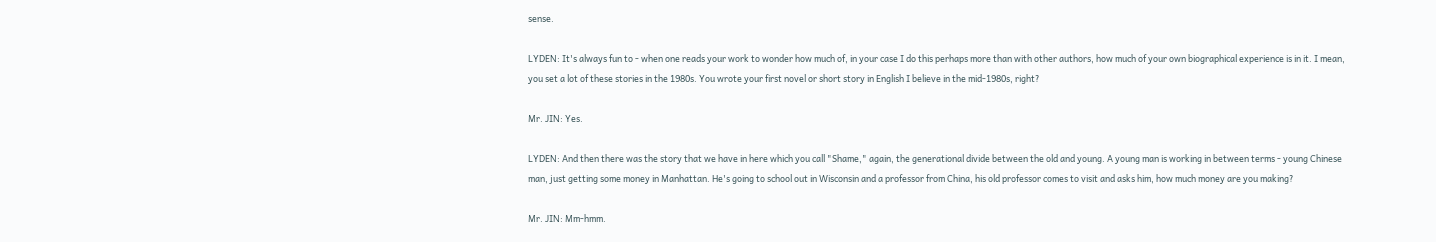sense.

LYDEN: It's always fun to - when one reads your work to wonder how much of, in your case I do this perhaps more than with other authors, how much of your own biographical experience is in it. I mean, you set a lot of these stories in the 1980s. You wrote your first novel or short story in English I believe in the mid-1980s, right?

Mr. JIN: Yes.

LYDEN: And then there was the story that we have in here which you call "Shame," again, the generational divide between the old and young. A young man is working in between terms - young Chinese man, just getting some money in Manhattan. He's going to school out in Wisconsin and a professor from China, his old professor comes to visit and asks him, how much money are you making?

Mr. JIN: Mm-hmm.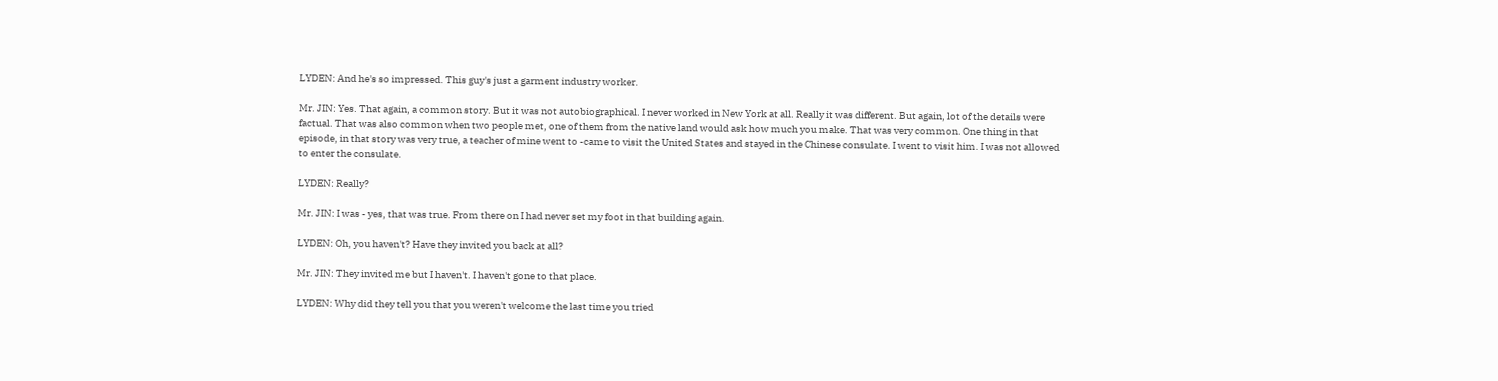LYDEN: And he's so impressed. This guy's just a garment industry worker.

Mr. JIN: Yes. That again, a common story. But it was not autobiographical. I never worked in New York at all. Really it was different. But again, lot of the details were factual. That was also common when two people met, one of them from the native land would ask how much you make. That was very common. One thing in that episode, in that story was very true, a teacher of mine went to -came to visit the United States and stayed in the Chinese consulate. I went to visit him. I was not allowed to enter the consulate.

LYDEN: Really?

Mr. JIN: I was - yes, that was true. From there on I had never set my foot in that building again.

LYDEN: Oh, you haven't? Have they invited you back at all?

Mr. JIN: They invited me but I haven't. I haven't gone to that place.

LYDEN: Why did they tell you that you weren't welcome the last time you tried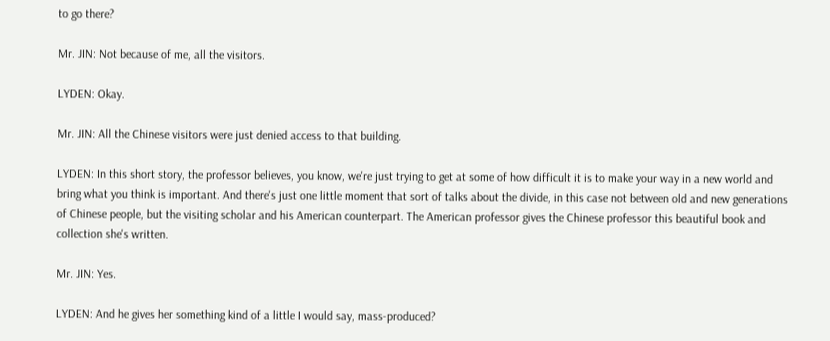to go there?

Mr. JIN: Not because of me, all the visitors.

LYDEN: Okay.

Mr. JIN: All the Chinese visitors were just denied access to that building.

LYDEN: In this short story, the professor believes, you know, we're just trying to get at some of how difficult it is to make your way in a new world and bring what you think is important. And there's just one little moment that sort of talks about the divide, in this case not between old and new generations of Chinese people, but the visiting scholar and his American counterpart. The American professor gives the Chinese professor this beautiful book and collection she's written.

Mr. JIN: Yes.

LYDEN: And he gives her something kind of a little I would say, mass-produced?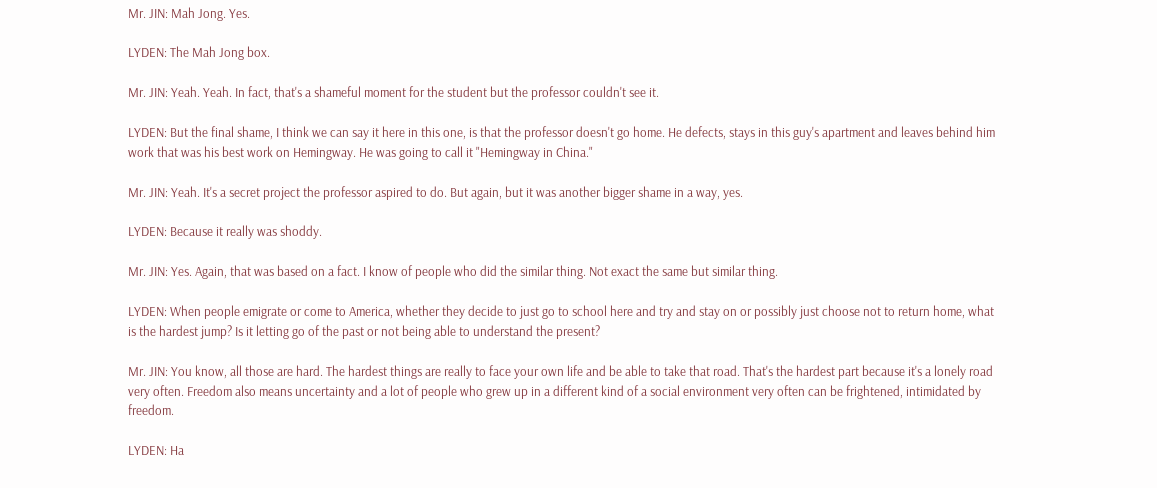Mr. JIN: Mah Jong. Yes.

LYDEN: The Mah Jong box.

Mr. JIN: Yeah. Yeah. In fact, that's a shameful moment for the student but the professor couldn't see it.

LYDEN: But the final shame, I think we can say it here in this one, is that the professor doesn't go home. He defects, stays in this guy's apartment and leaves behind him work that was his best work on Hemingway. He was going to call it "Hemingway in China."

Mr. JIN: Yeah. It's a secret project the professor aspired to do. But again, but it was another bigger shame in a way, yes.

LYDEN: Because it really was shoddy.

Mr. JIN: Yes. Again, that was based on a fact. I know of people who did the similar thing. Not exact the same but similar thing.

LYDEN: When people emigrate or come to America, whether they decide to just go to school here and try and stay on or possibly just choose not to return home, what is the hardest jump? Is it letting go of the past or not being able to understand the present?

Mr. JIN: You know, all those are hard. The hardest things are really to face your own life and be able to take that road. That's the hardest part because it's a lonely road very often. Freedom also means uncertainty and a lot of people who grew up in a different kind of a social environment very often can be frightened, intimidated by freedom.

LYDEN: Ha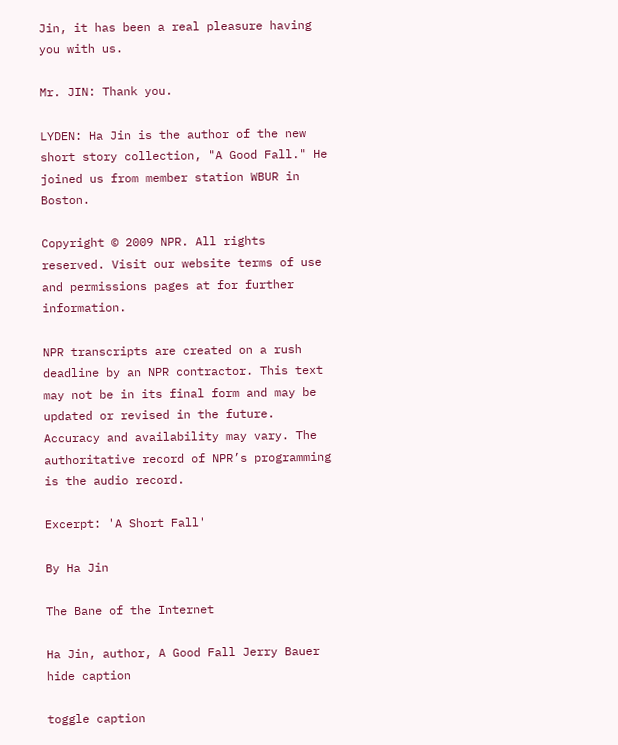Jin, it has been a real pleasure having you with us.

Mr. JIN: Thank you.

LYDEN: Ha Jin is the author of the new short story collection, "A Good Fall." He joined us from member station WBUR in Boston.

Copyright © 2009 NPR. All rights reserved. Visit our website terms of use and permissions pages at for further information.

NPR transcripts are created on a rush deadline by an NPR contractor. This text may not be in its final form and may be updated or revised in the future. Accuracy and availability may vary. The authoritative record of NPR’s programming is the audio record.

Excerpt: 'A Short Fall'

By Ha Jin

The Bane of the Internet

Ha Jin, author, A Good Fall Jerry Bauer hide caption

toggle caption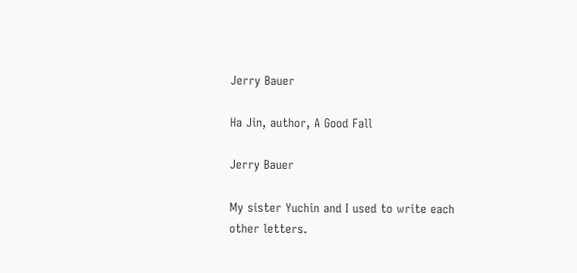Jerry Bauer

Ha Jin, author, A Good Fall

Jerry Bauer

My sister Yuchin and I used to write each other letters.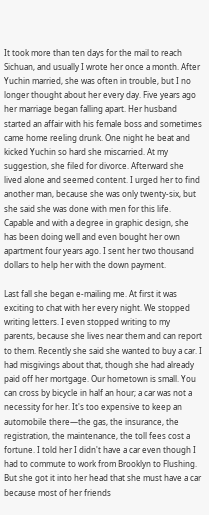It took more than ten days for the mail to reach Sichuan, and usually I wrote her once a month. After Yuchin married, she was often in trouble, but I no longer thought about her every day. Five years ago her marriage began falling apart. Her husband started an affair with his female boss and sometimes came home reeling drunk. One night he beat and kicked Yuchin so hard she miscarried. At my suggestion, she filed for divorce. Afterward she lived alone and seemed content. I urged her to find another man, because she was only twenty-six, but she said she was done with men for this life. Capable and with a degree in graphic design, she has been doing well and even bought her own apartment four years ago. I sent her two thousand dollars to help her with the down payment.

Last fall she began e-mailing me. At first it was exciting to chat with her every night. We stopped writing letters. I even stopped writing to my parents, because she lives near them and can report to them. Recently she said she wanted to buy a car. I had misgivings about that, though she had already paid off her mortgage. Our hometown is small. You can cross by bicycle in half an hour; a car was not a necessity for her. It's too expensive to keep an automobile there—the gas, the insurance, the registration, the maintenance, the toll fees cost a fortune. I told her I didn't have a car even though I had to commute to work from Brooklyn to Flushing. But she got it into her head that she must have a car because most of her friends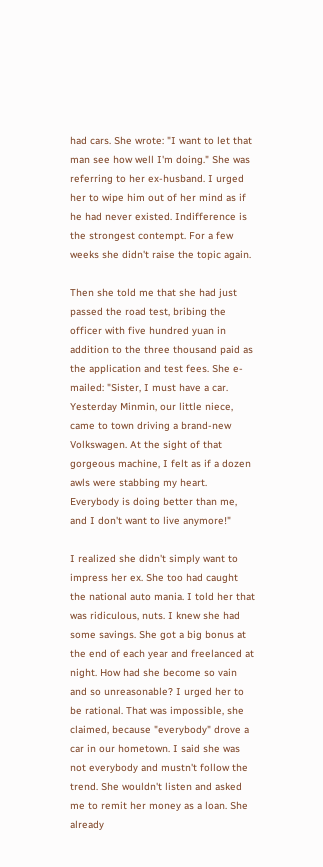had cars. She wrote: "I want to let that man see how well I'm doing." She was referring to her ex-husband. I urged her to wipe him out of her mind as if he had never existed. Indifference is the strongest contempt. For a few weeks she didn't raise the topic again.

Then she told me that she had just passed the road test, bribing the officer with five hundred yuan in addition to the three thousand paid as the application and test fees. She e-mailed: "Sister, I must have a car. Yesterday Minmin, our little niece, came to town driving a brand-new Volkswagen. At the sight of that gorgeous machine, I felt as if a dozen awls were stabbing my heart. Everybody is doing better than me, and I don't want to live anymore!"

I realized she didn't simply want to impress her ex. She too had caught the national auto mania. I told her that was ridiculous, nuts. I knew she had some savings. She got a big bonus at the end of each year and freelanced at night. How had she become so vain and so unreasonable? I urged her to be rational. That was impossible, she claimed, because "everybody" drove a car in our hometown. I said she was not everybody and mustn't follow the trend. She wouldn't listen and asked me to remit her money as a loan. She already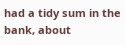had a tidy sum in the bank, about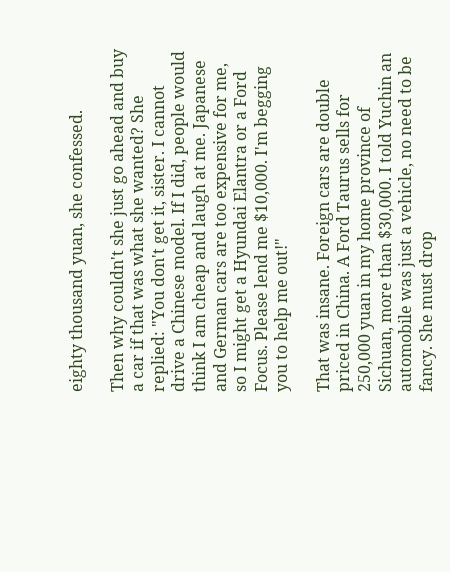eighty thousand yuan, she confessed.

Then why couldn't she just go ahead and buy a car if that was what she wanted? She replied: "You don't get it, sister. I cannot drive a Chinese model. If I did, people would think I am cheap and laugh at me. Japanese and German cars are too expensive for me, so I might get a Hyundai Elantra or a Ford Focus. Please lend me $10,000. I'm begging you to help me out!"

That was insane. Foreign cars are double priced in China. A Ford Taurus sells for 250,000 yuan in my home province of Sichuan, more than $30,000. I told Yuchin an automobile was just a vehicle, no need to be fancy. She must drop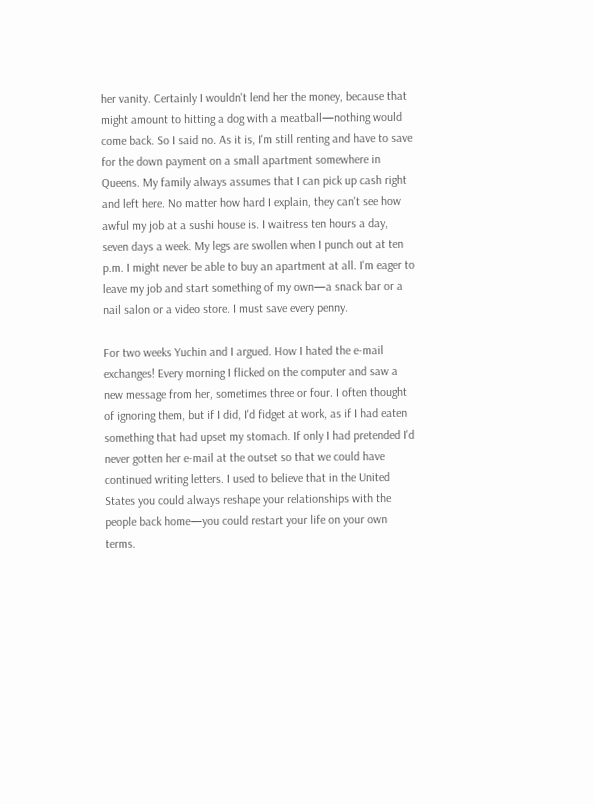her vanity. Certainly I wouldn't lend her the money, because that might amount to hitting a dog with a meatball—nothing would come back. So I said no. As it is, I'm still renting and have to save for the down payment on a small apartment somewhere in Queens. My family always assumes that I can pick up cash right and left here. No matter how hard I explain, they can't see how awful my job at a sushi house is. I waitress ten hours a day, seven days a week. My legs are swollen when I punch out at ten p.m. I might never be able to buy an apartment at all. I'm eager to leave my job and start something of my own—a snack bar or a nail salon or a video store. I must save every penny.

For two weeks Yuchin and I argued. How I hated the e-mail exchanges! Every morning I flicked on the computer and saw a new message from her, sometimes three or four. I often thought of ignoring them, but if I did, I'd fidget at work, as if I had eaten something that had upset my stomach. If only I had pretended I'd never gotten her e-mail at the outset so that we could have continued writing letters. I used to believe that in the United States you could always reshape your relationships with the people back home—you could restart your life on your own terms.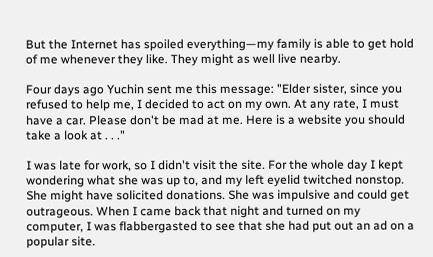But the Internet has spoiled everything—my family is able to get hold of me whenever they like. They might as well live nearby.

Four days ago Yuchin sent me this message: "Elder sister, since you refused to help me, I decided to act on my own. At any rate, I must have a car. Please don't be mad at me. Here is a website you should take a look at . . ."

I was late for work, so I didn't visit the site. For the whole day I kept wondering what she was up to, and my left eyelid twitched nonstop. She might have solicited donations. She was impulsive and could get outrageous. When I came back that night and turned on my computer, I was flabbergasted to see that she had put out an ad on a popular site.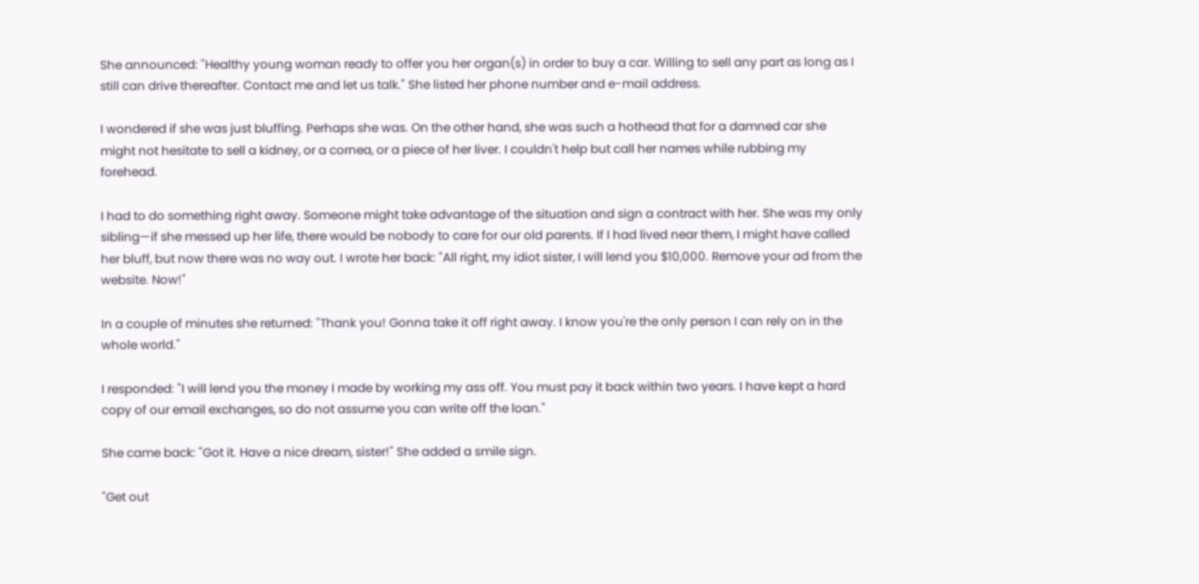She announced: "Healthy young woman ready to offer you her organ(s) in order to buy a car. Willing to sell any part as long as I still can drive thereafter. Contact me and let us talk." She listed her phone number and e-mail address.

I wondered if she was just bluffing. Perhaps she was. On the other hand, she was such a hothead that for a damned car she might not hesitate to sell a kidney, or a cornea, or a piece of her liver. I couldn't help but call her names while rubbing my forehead.

I had to do something right away. Someone might take advantage of the situation and sign a contract with her. She was my only sibling—if she messed up her life, there would be nobody to care for our old parents. If I had lived near them, I might have called her bluff, but now there was no way out. I wrote her back: "All right, my idiot sister, I will lend you $10,000. Remove your ad from the website. Now!"

In a couple of minutes she returned: "Thank you! Gonna take it off right away. I know you're the only person I can rely on in the whole world."

I responded: "I will lend you the money I made by working my ass off. You must pay it back within two years. I have kept a hard copy of our email exchanges, so do not assume you can write off the loan."

She came back: "Got it. Have a nice dream, sister!" She added a smile sign.

"Get out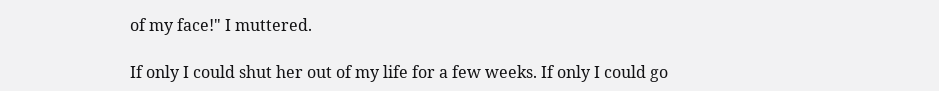of my face!" I muttered.

If only I could shut her out of my life for a few weeks. If only I could go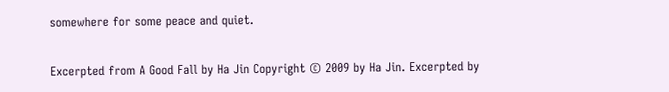somewhere for some peace and quiet.

Excerpted from A Good Fall by Ha Jin Copyright © 2009 by Ha Jin. Excerpted by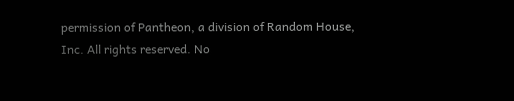permission of Pantheon, a division of Random House, Inc. All rights reserved. No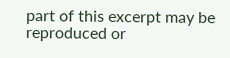part of this excerpt may be reproduced or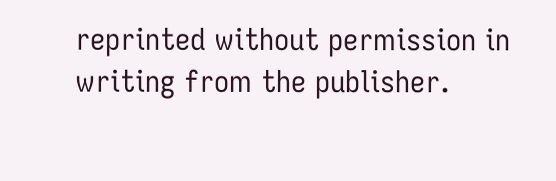reprinted without permission in writing from the publisher.